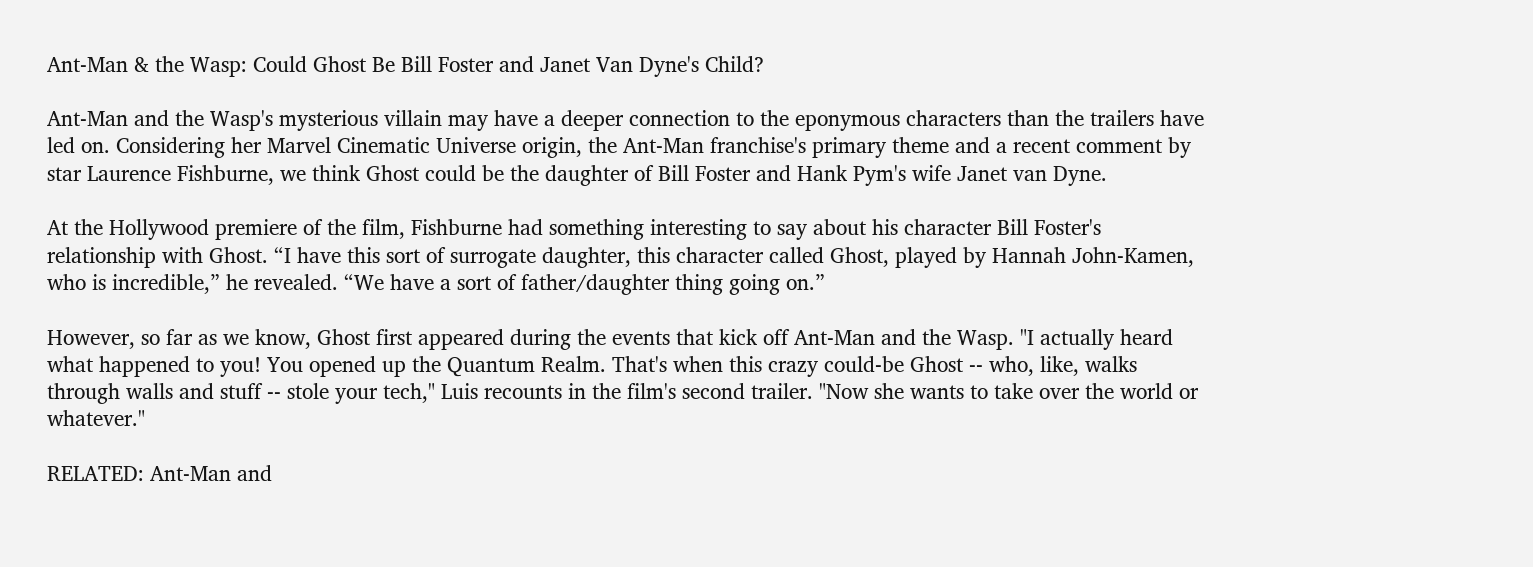Ant-Man & the Wasp: Could Ghost Be Bill Foster and Janet Van Dyne's Child?

Ant-Man and the Wasp's mysterious villain may have a deeper connection to the eponymous characters than the trailers have led on. Considering her Marvel Cinematic Universe origin, the Ant-Man franchise's primary theme and a recent comment by star Laurence Fishburne, we think Ghost could be the daughter of Bill Foster and Hank Pym's wife Janet van Dyne.

At the Hollywood premiere of the film, Fishburne had something interesting to say about his character Bill Foster's relationship with Ghost. “I have this sort of surrogate daughter, this character called Ghost, played by Hannah John-Kamen, who is incredible,” he revealed. “We have a sort of father/daughter thing going on.”

However, so far as we know, Ghost first appeared during the events that kick off Ant-Man and the Wasp. "I actually heard what happened to you! You opened up the Quantum Realm. That's when this crazy could-be Ghost -- who, like, walks through walls and stuff -- stole your tech," Luis recounts in the film's second trailer. "Now she wants to take over the world or whatever."

RELATED: Ant-Man and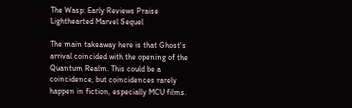The Wasp: Early Reviews Praise Lighthearted Marvel Sequel

The main takeaway here is that Ghost's arrival coincided with the opening of the Quantum Realm. This could be a coincidence, but coincidences rarely happen in fiction, especially MCU films.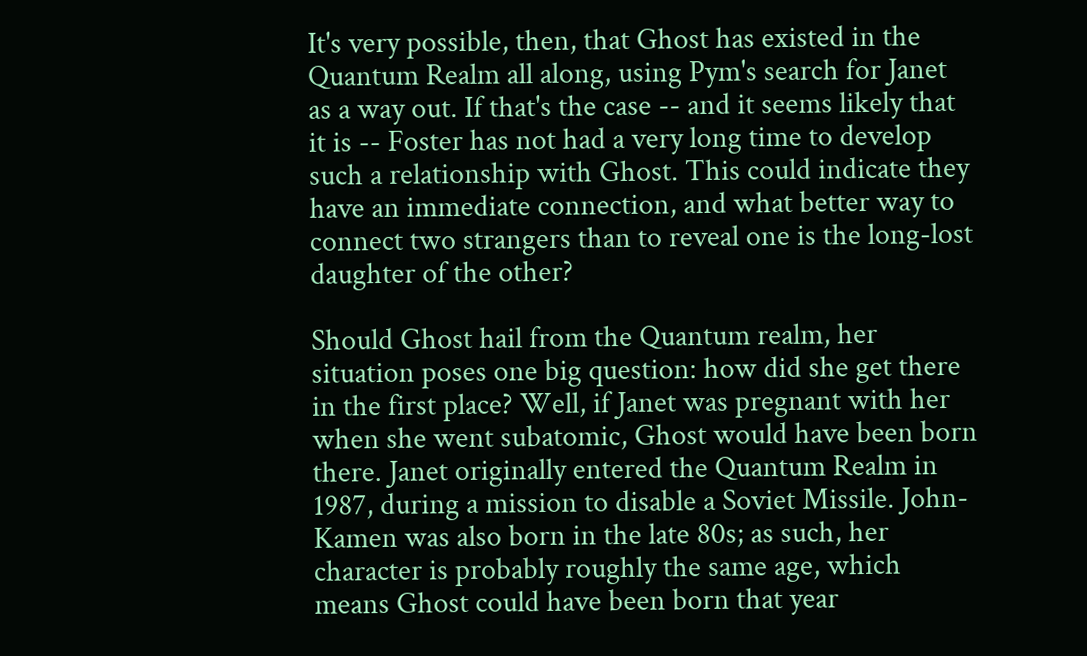It's very possible, then, that Ghost has existed in the Quantum Realm all along, using Pym's search for Janet as a way out. If that's the case -- and it seems likely that it is -- Foster has not had a very long time to develop such a relationship with Ghost. This could indicate they have an immediate connection, and what better way to connect two strangers than to reveal one is the long-lost daughter of the other?

Should Ghost hail from the Quantum realm, her situation poses one big question: how did she get there in the first place? Well, if Janet was pregnant with her when she went subatomic, Ghost would have been born there. Janet originally entered the Quantum Realm in 1987, during a mission to disable a Soviet Missile. John-Kamen was also born in the late 80s; as such, her character is probably roughly the same age, which means Ghost could have been born that year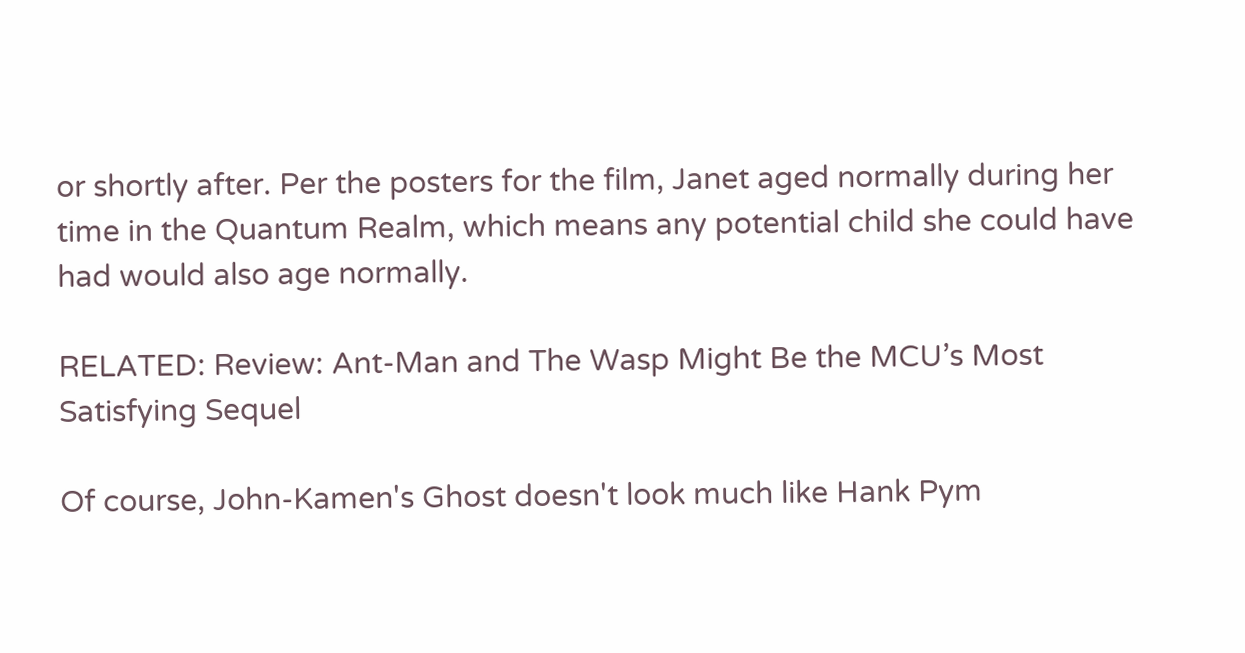or shortly after. Per the posters for the film, Janet aged normally during her time in the Quantum Realm, which means any potential child she could have had would also age normally.

RELATED: Review: Ant-Man and The Wasp Might Be the MCU’s Most Satisfying Sequel

Of course, John-Kamen's Ghost doesn't look much like Hank Pym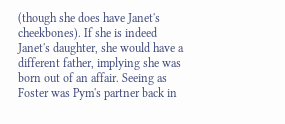(though she does have Janet's cheekbones). If she is indeed Janet's daughter, she would have a different father, implying she was born out of an affair. Seeing as Foster was Pym's partner back in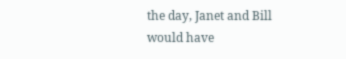the day, Janet and Bill would have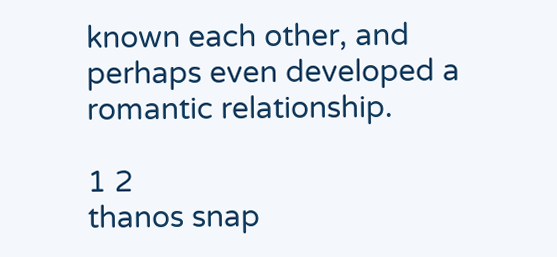known each other, and perhaps even developed a romantic relationship.

1 2
thanos snap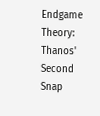Endgame Theory: Thanos' Second Snap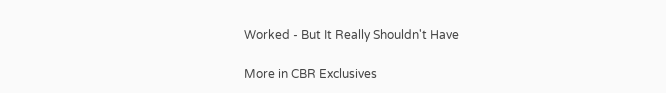Worked - But It Really Shouldn't Have

More in CBR Exclusives